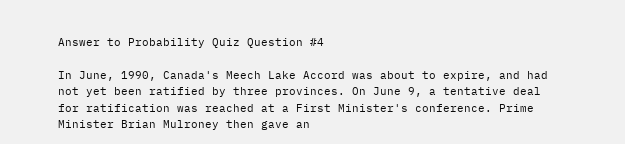Answer to Probability Quiz Question #4

In June, 1990, Canada's Meech Lake Accord was about to expire, and had not yet been ratified by three provinces. On June 9, a tentative deal for ratification was reached at a First Minister's conference. Prime Minister Brian Mulroney then gave an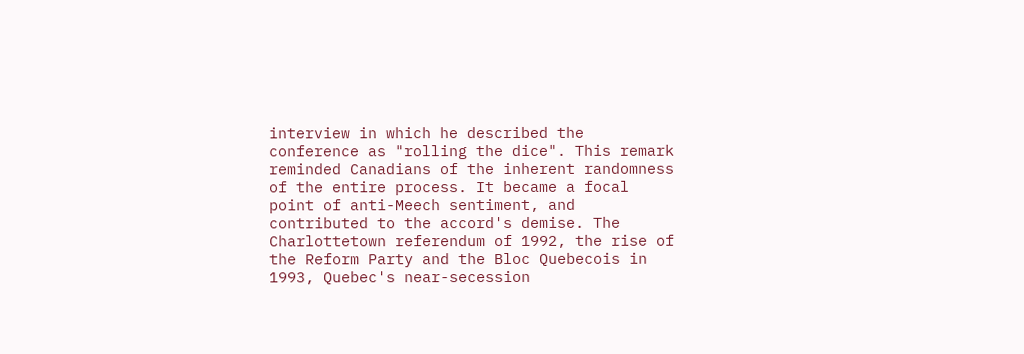interview in which he described the conference as "rolling the dice". This remark reminded Canadians of the inherent randomness of the entire process. It became a focal point of anti-Meech sentiment, and contributed to the accord's demise. The Charlottetown referendum of 1992, the rise of the Reform Party and the Bloc Quebecois in 1993, Quebec's near-secession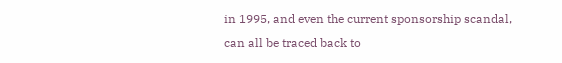in 1995, and even the current sponsorship scandal, can all be traced back to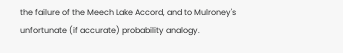the failure of the Meech Lake Accord, and to Mulroney's unfortunate (if accurate) probability analogy.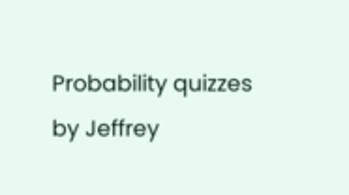Probability quizzes by Jeffrey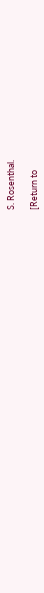S. Rosenthal.

[Return to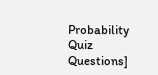Probability Quiz Questions]